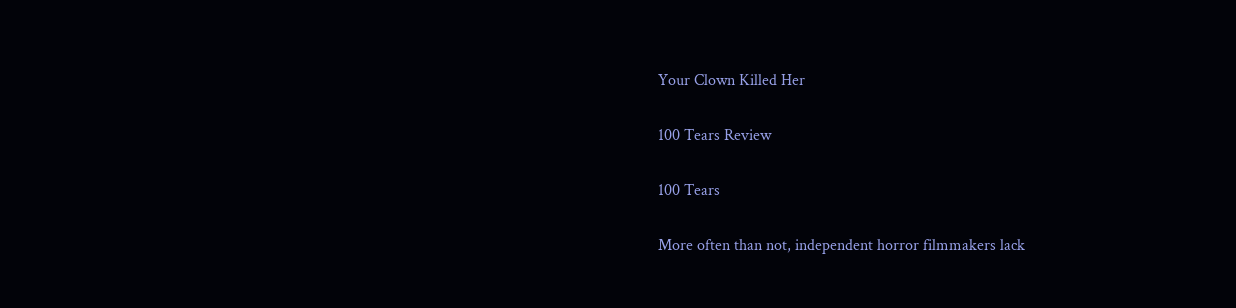Your Clown Killed Her

100 Tears Review

100 Tears

More often than not, independent horror filmmakers lack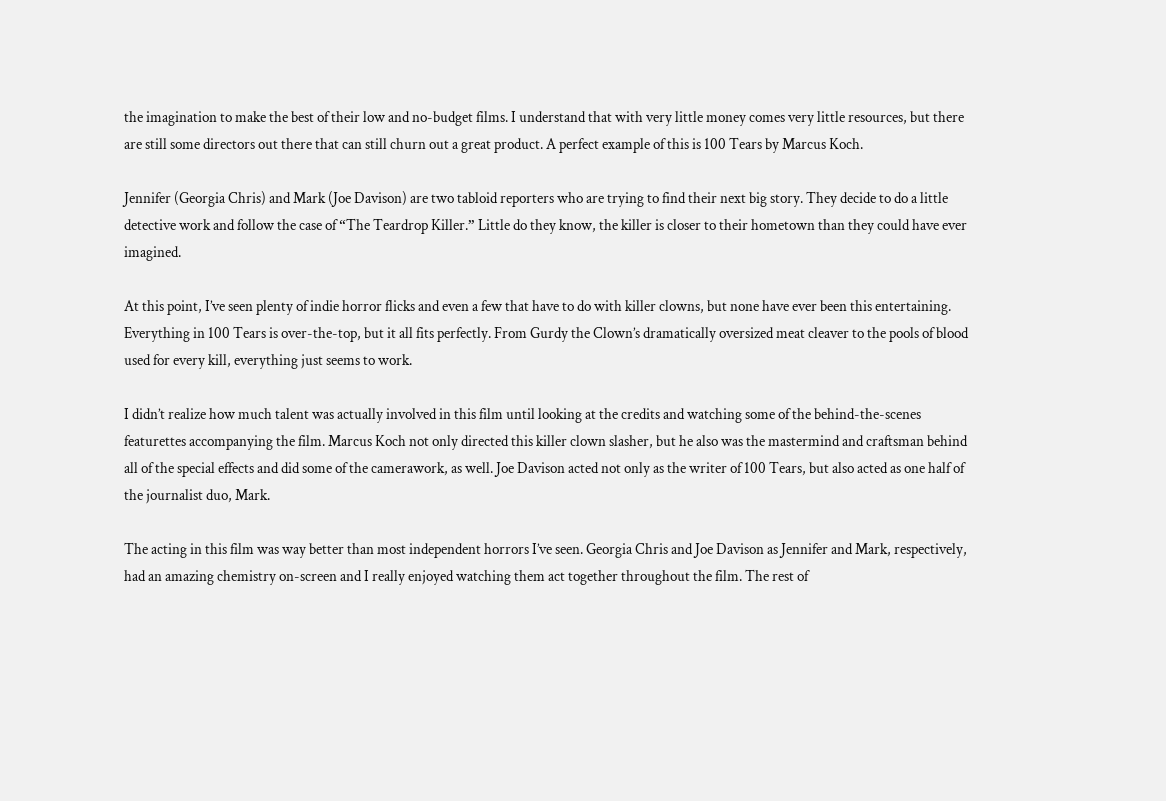the imagination to make the best of their low and no-budget films. I understand that with very little money comes very little resources, but there are still some directors out there that can still churn out a great product. A perfect example of this is 100 Tears by Marcus Koch.

Jennifer (Georgia Chris) and Mark (Joe Davison) are two tabloid reporters who are trying to find their next big story. They decide to do a little detective work and follow the case of “The Teardrop Killer.” Little do they know, the killer is closer to their hometown than they could have ever imagined.

At this point, I’ve seen plenty of indie horror flicks and even a few that have to do with killer clowns, but none have ever been this entertaining. Everything in 100 Tears is over-the-top, but it all fits perfectly. From Gurdy the Clown’s dramatically oversized meat cleaver to the pools of blood used for every kill, everything just seems to work.

I didn’t realize how much talent was actually involved in this film until looking at the credits and watching some of the behind-the-scenes featurettes accompanying the film. Marcus Koch not only directed this killer clown slasher, but he also was the mastermind and craftsman behind all of the special effects and did some of the camerawork, as well. Joe Davison acted not only as the writer of 100 Tears, but also acted as one half of the journalist duo, Mark.

The acting in this film was way better than most independent horrors I’ve seen. Georgia Chris and Joe Davison as Jennifer and Mark, respectively, had an amazing chemistry on-screen and I really enjoyed watching them act together throughout the film. The rest of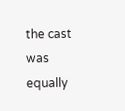the cast was equally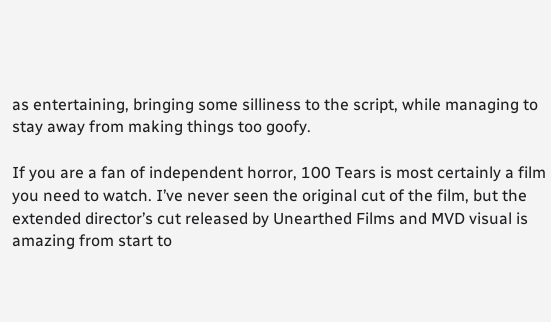as entertaining, bringing some silliness to the script, while managing to stay away from making things too goofy.

If you are a fan of independent horror, 100 Tears is most certainly a film you need to watch. I’ve never seen the original cut of the film, but the extended director’s cut released by Unearthed Films and MVD visual is amazing from start to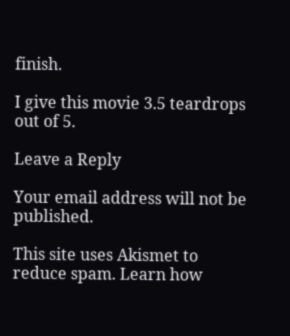finish.

I give this movie 3.5 teardrops out of 5.

Leave a Reply

Your email address will not be published.

This site uses Akismet to reduce spam. Learn how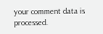your comment data is processed.